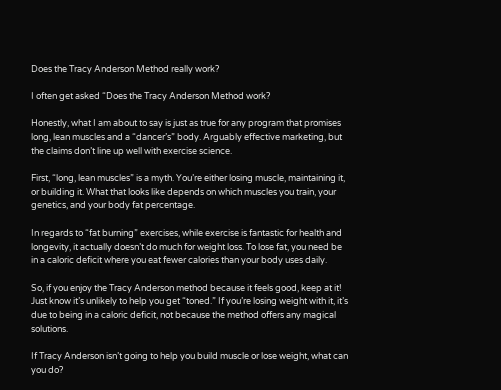Does the Tracy Anderson Method really work?

I often get asked “Does the Tracy Anderson Method work?

Honestly, what I am about to say is just as true for any program that promises long, lean muscles and a “dancer’s” body. Arguably effective marketing, but the claims don’t line up well with exercise science.

First, “long, lean muscles” is a myth. You’re either losing muscle, maintaining it, or building it. What that looks like depends on which muscles you train, your genetics, and your body fat percentage.

In regards to “fat burning” exercises, while exercise is fantastic for health and longevity, it actually doesn’t do much for weight loss. To lose fat, you need be in a caloric deficit where you eat fewer calories than your body uses daily.

So, if you enjoy the Tracy Anderson method because it feels good, keep at it! Just know it’s unlikely to help you get “toned.” If you’re losing weight with it, it’s due to being in a caloric deficit, not because the method offers any magical solutions.

If Tracy Anderson isn’t going to help you build muscle or lose weight, what can you do?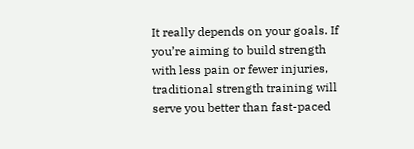It really depends on your goals. If you’re aiming to build strength with less pain or fewer injuries, traditional strength training will serve you better than fast-paced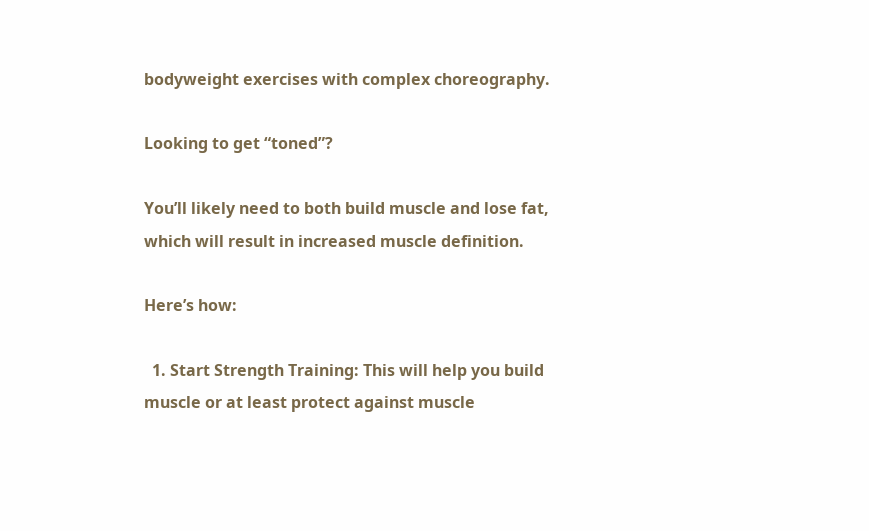bodyweight exercises with complex choreography.

Looking to get “toned”?

You’ll likely need to both build muscle and lose fat, which will result in increased muscle definition.

Here’s how:

  1. Start Strength Training: This will help you build muscle or at least protect against muscle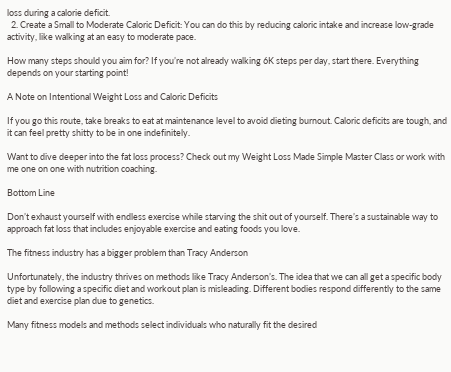loss during a calorie deficit.
  2. Create a Small to Moderate Caloric Deficit: You can do this by reducing caloric intake and increase low-grade activity, like walking at an easy to moderate pace.

How many steps should you aim for? If you’re not already walking 6K steps per day, start there. Everything depends on your starting point!

A Note on Intentional Weight Loss and Caloric Deficits

If you go this route, take breaks to eat at maintenance level to avoid dieting burnout. Caloric deficits are tough, and it can feel pretty shitty to be in one indefinitely.

Want to dive deeper into the fat loss process? Check out my Weight Loss Made Simple Master Class or work with me one on one with nutrition coaching.

Bottom Line

Don’t exhaust yourself with endless exercise while starving the shit out of yourself. There’s a sustainable way to approach fat loss that includes enjoyable exercise and eating foods you love.

The fitness industry has a bigger problem than Tracy Anderson

Unfortunately, the industry thrives on methods like Tracy Anderson’s. The idea that we can all get a specific body type by following a specific diet and workout plan is misleading. Different bodies respond differently to the same diet and exercise plan due to genetics.

Many fitness models and methods select individuals who naturally fit the desired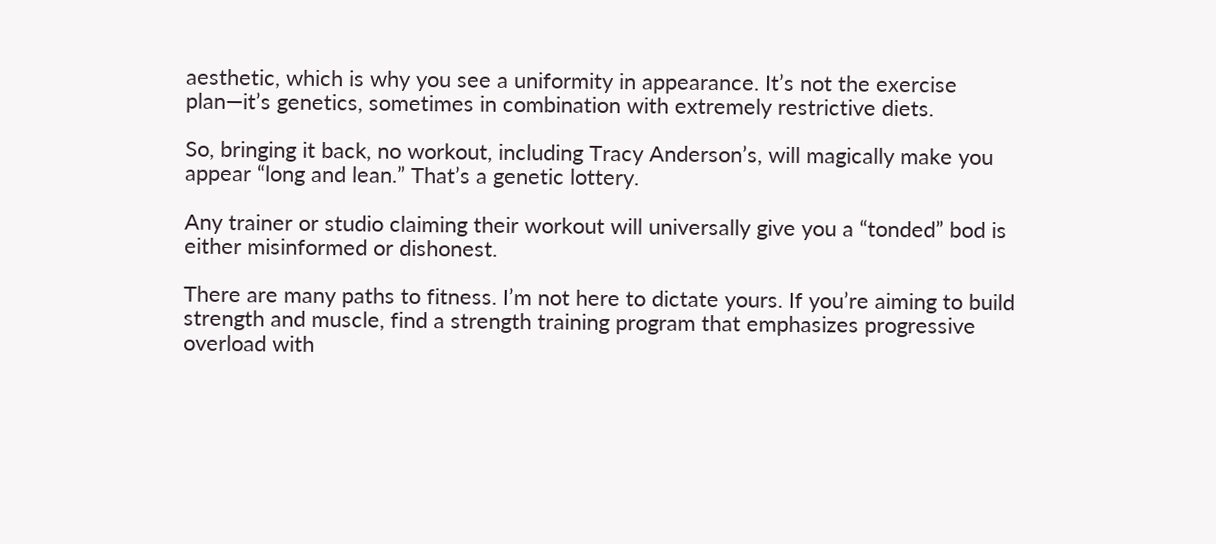aesthetic, which is why you see a uniformity in appearance. It’s not the exercise plan—it’s genetics, sometimes in combination with extremely restrictive diets.

So, bringing it back, no workout, including Tracy Anderson’s, will magically make you appear “long and lean.” That’s a genetic lottery.

Any trainer or studio claiming their workout will universally give you a “tonded” bod is either misinformed or dishonest.

There are many paths to fitness. I’m not here to dictate yours. If you’re aiming to build strength and muscle, find a strength training program that emphasizes progressive overload with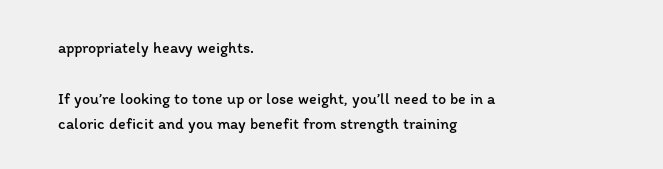appropriately heavy weights.

If you’re looking to tone up or lose weight, you’ll need to be in a caloric deficit and you may benefit from strength training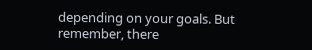depending on your goals. But remember, there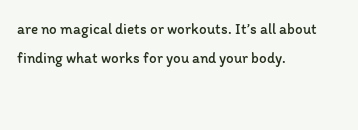are no magical diets or workouts. It’s all about finding what works for you and your body.